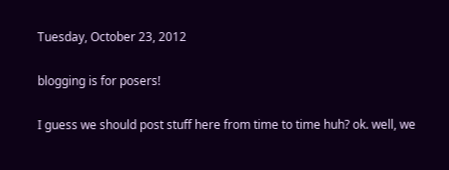Tuesday, October 23, 2012

blogging is for posers!

I guess we should post stuff here from time to time huh? ok. well, we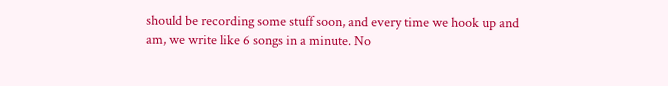should be recording some stuff soon, and every time we hook up and am, we write like 6 songs in a minute. No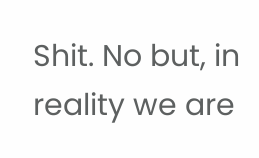Shit. No but, in reality we are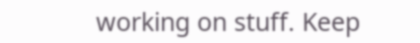working on stuff. Keep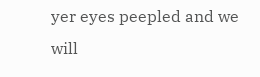yer eyes peepled and we will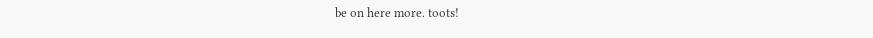be on here more. toots!